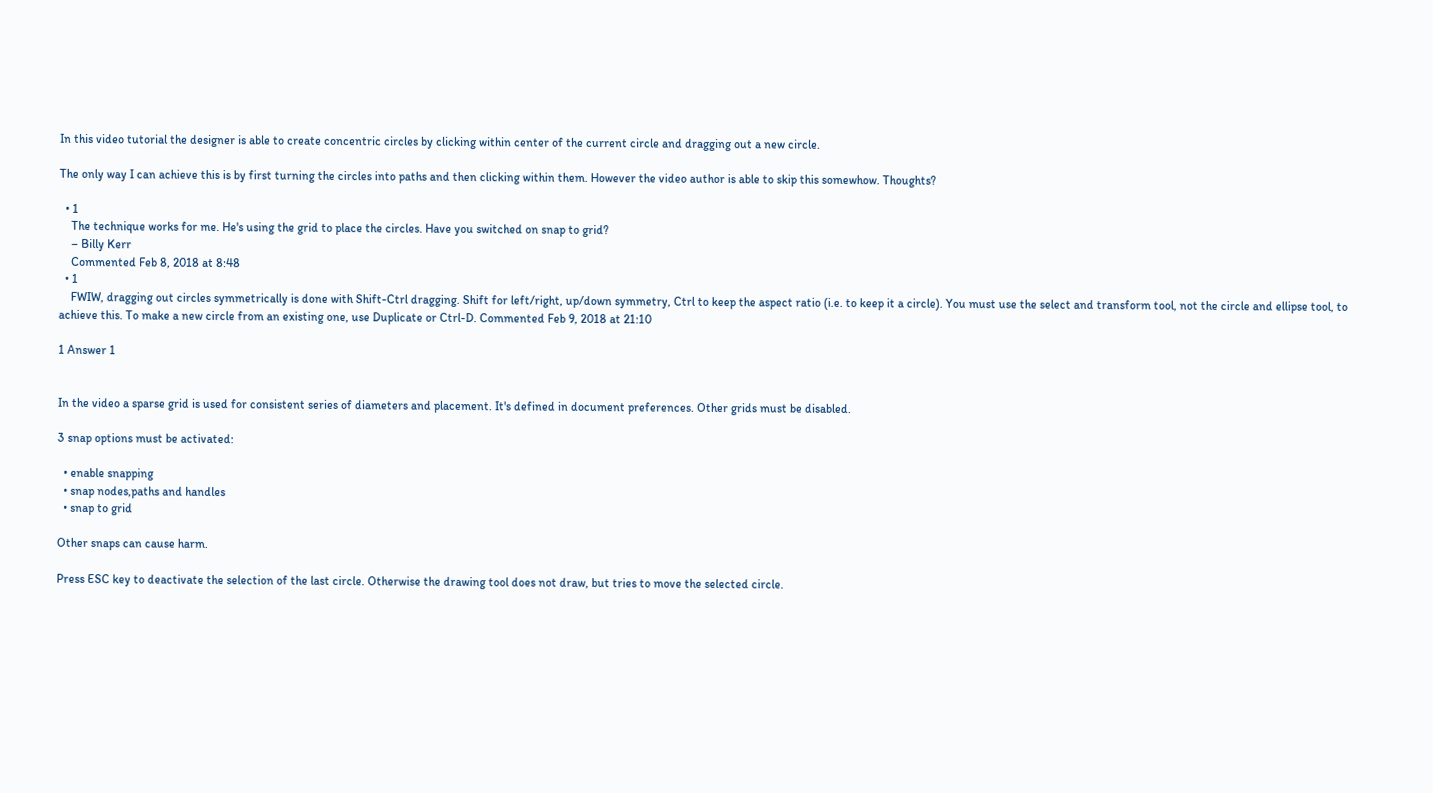In this video tutorial the designer is able to create concentric circles by clicking within center of the current circle and dragging out a new circle.

The only way I can achieve this is by first turning the circles into paths and then clicking within them. However the video author is able to skip this somewhow. Thoughts?

  • 1
    The technique works for me. He's using the grid to place the circles. Have you switched on snap to grid?
    – Billy Kerr
    Commented Feb 8, 2018 at 8:48
  • 1
    FWIW, dragging out circles symmetrically is done with Shift-Ctrl dragging. Shift for left/right, up/down symmetry, Ctrl to keep the aspect ratio (i.e. to keep it a circle). You must use the select and transform tool, not the circle and ellipse tool, to achieve this. To make a new circle from an existing one, use Duplicate or Ctrl-D. Commented Feb 9, 2018 at 21:10

1 Answer 1


In the video a sparse grid is used for consistent series of diameters and placement. It's defined in document preferences. Other grids must be disabled.

3 snap options must be activated:

  • enable snapping
  • snap nodes,paths and handles
  • snap to grid

Other snaps can cause harm.

Press ESC key to deactivate the selection of the last circle. Otherwise the drawing tool does not draw, but tries to move the selected circle.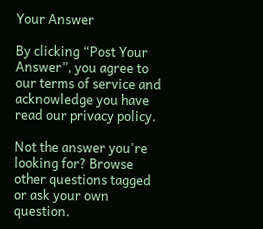Your Answer

By clicking “Post Your Answer”, you agree to our terms of service and acknowledge you have read our privacy policy.

Not the answer you're looking for? Browse other questions tagged or ask your own question.